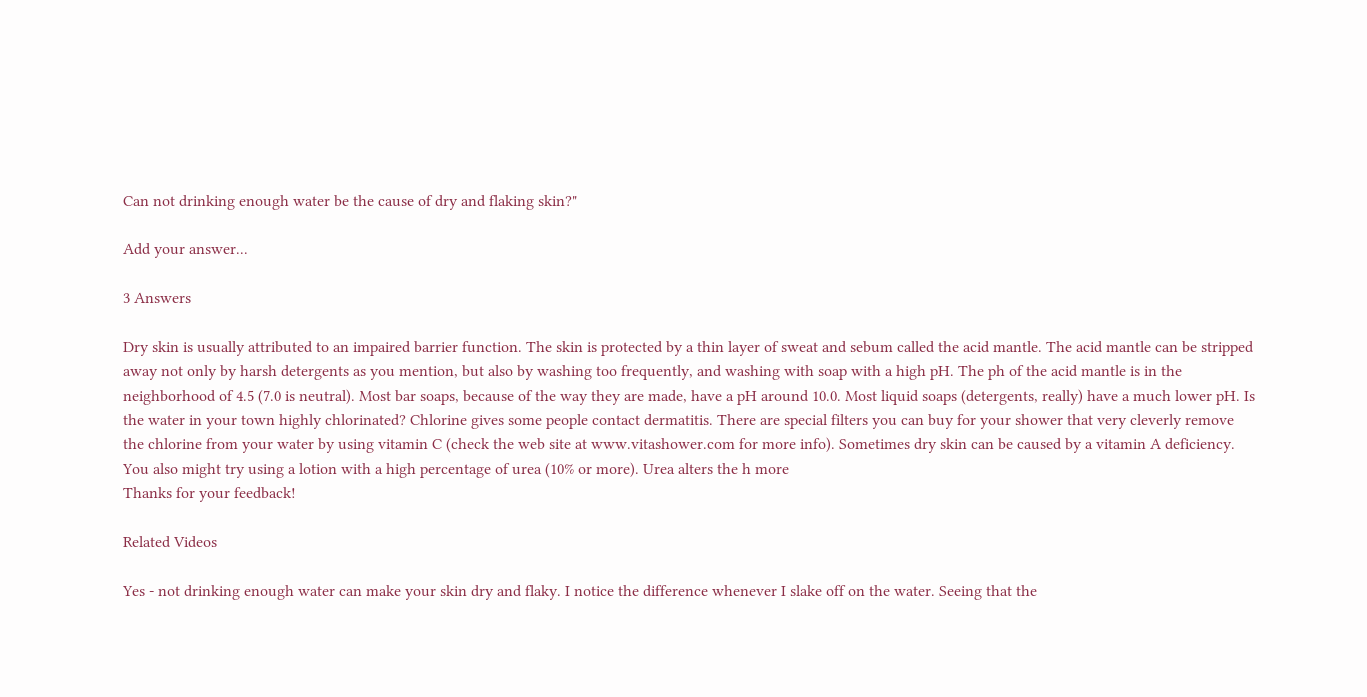Can not drinking enough water be the cause of dry and flaking skin?"

Add your answer...

3 Answers

Dry skin is usually attributed to an impaired barrier function. The skin is protected by a thin layer of sweat and sebum called the acid mantle. The acid mantle can be stripped away not only by harsh detergents as you mention, but also by washing too frequently, and washing with soap with a high pH. The ph of the acid mantle is in the neighborhood of 4.5 (7.0 is neutral). Most bar soaps, because of the way they are made, have a pH around 10.0. Most liquid soaps (detergents, really) have a much lower pH. Is the water in your town highly chlorinated? Chlorine gives some people contact dermatitis. There are special filters you can buy for your shower that very cleverly remove the chlorine from your water by using vitamin C (check the web site at www.vitashower.com for more info). Sometimes dry skin can be caused by a vitamin A deficiency. You also might try using a lotion with a high percentage of urea (10% or more). Urea alters the h more
Thanks for your feedback!

Related Videos

Yes - not drinking enough water can make your skin dry and flaky. I notice the difference whenever I slake off on the water. Seeing that the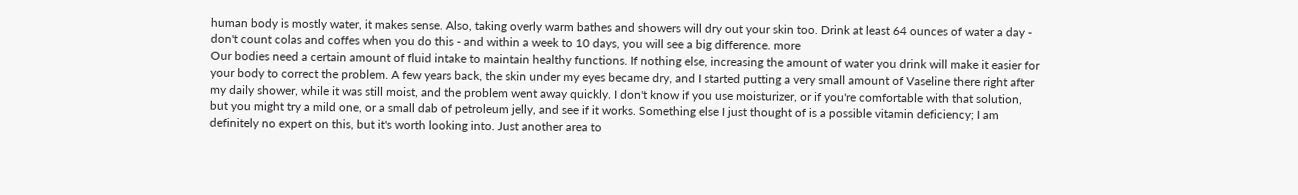human body is mostly water, it makes sense. Also, taking overly warm bathes and showers will dry out your skin too. Drink at least 64 ounces of water a day - don't count colas and coffes when you do this - and within a week to 10 days, you will see a big difference. more
Our bodies need a certain amount of fluid intake to maintain healthy functions. If nothing else, increasing the amount of water you drink will make it easier for your body to correct the problem. A few years back, the skin under my eyes became dry, and I started putting a very small amount of Vaseline there right after my daily shower, while it was still moist, and the problem went away quickly. I don't know if you use moisturizer, or if you're comfortable with that solution, but you might try a mild one, or a small dab of petroleum jelly, and see if it works. Something else I just thought of is a possible vitamin deficiency; I am definitely no expert on this, but it's worth looking into. Just another area to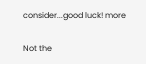consider...good luck! more

Not the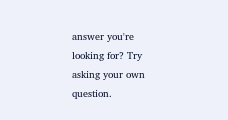answer you're looking for? Try asking your own question.